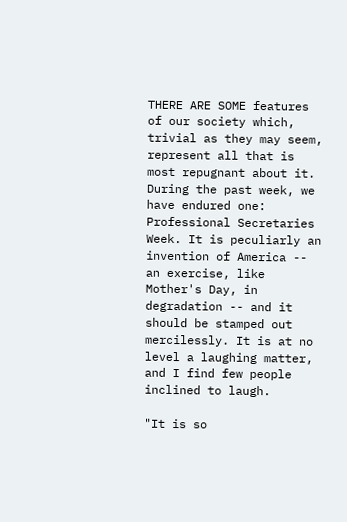THERE ARE SOME features of our society which, trivial as they may seem, represent all that is most repugnant about it. During the past week, we have endured one: Professional Secretaries Week. It is peculiarly an invention of America -- an exercise, like Mother's Day, in degradation -- and it should be stamped out mercilessly. It is at no level a laughing matter, and I find few people inclined to laugh.

"It is so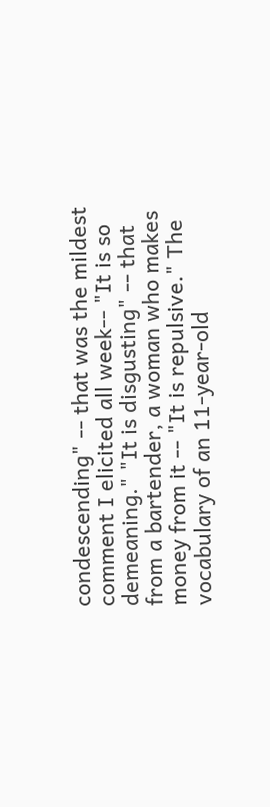condescending" -- that was the mildest comment I elicited all week-- "It is so demeaning." "It is disgusting" -- that from a bartender, a woman who makes money from it -- "It is repulsive." The vocabulary of an 11-year-old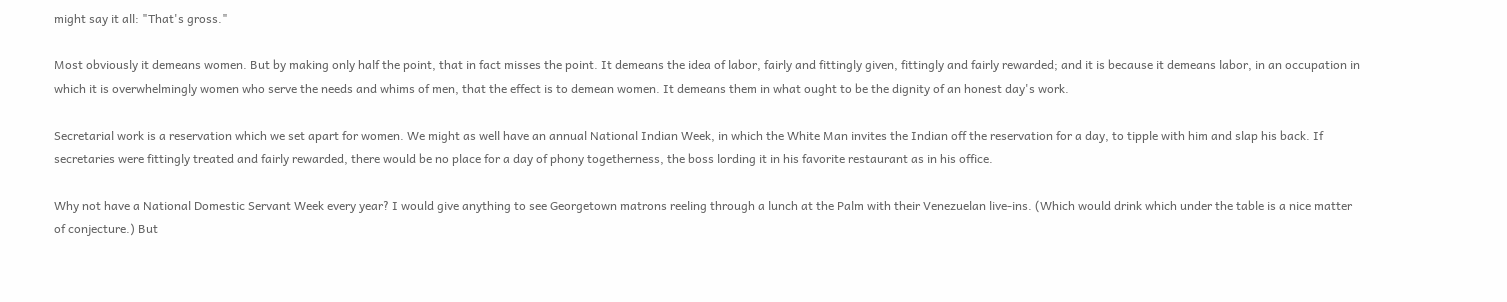might say it all: "That's gross."

Most obviously it demeans women. But by making only half the point, that in fact misses the point. It demeans the idea of labor, fairly and fittingly given, fittingly and fairly rewarded; and it is because it demeans labor, in an occupation in which it is overwhelmingly women who serve the needs and whims of men, that the effect is to demean women. It demeans them in what ought to be the dignity of an honest day's work.

Secretarial work is a reservation which we set apart for women. We might as well have an annual National Indian Week, in which the White Man invites the Indian off the reservation for a day, to tipple with him and slap his back. If secretaries were fittingly treated and fairly rewarded, there would be no place for a day of phony togetherness, the boss lording it in his favorite restaurant as in his office.

Why not have a National Domestic Servant Week every year? I would give anything to see Georgetown matrons reeling through a lunch at the Palm with their Venezuelan live-ins. (Which would drink which under the table is a nice matter of conjecture.) But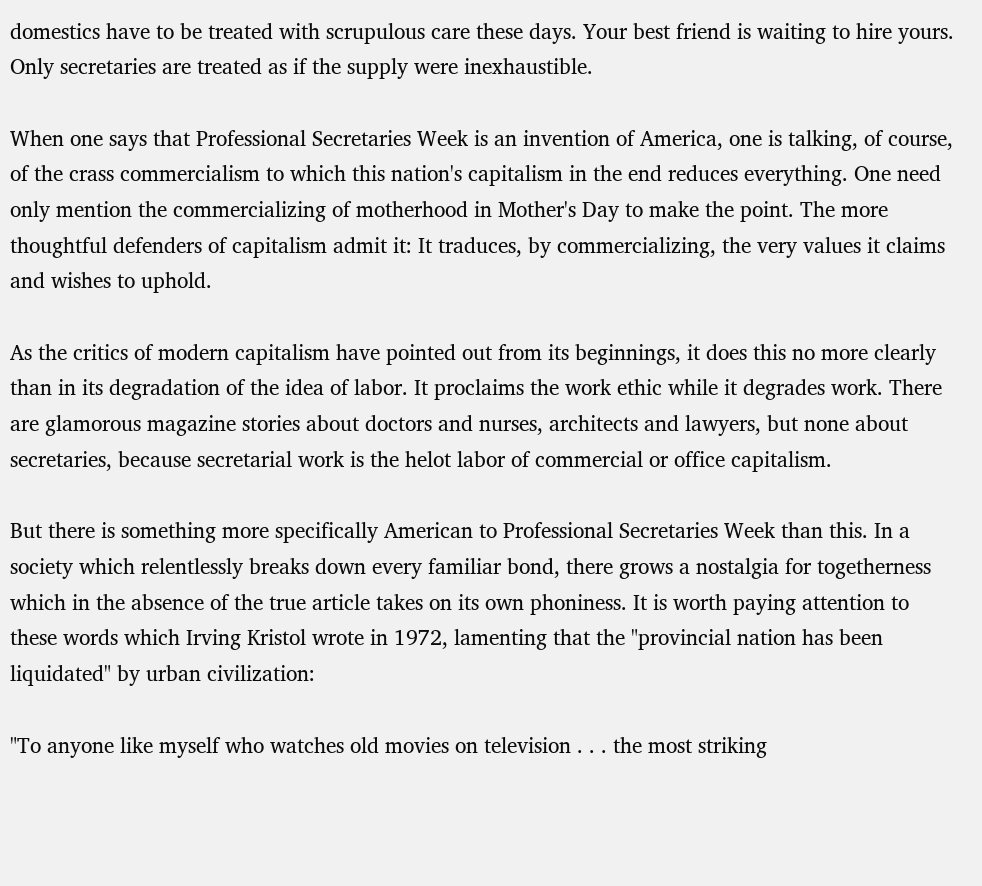domestics have to be treated with scrupulous care these days. Your best friend is waiting to hire yours. Only secretaries are treated as if the supply were inexhaustible.

When one says that Professional Secretaries Week is an invention of America, one is talking, of course, of the crass commercialism to which this nation's capitalism in the end reduces everything. One need only mention the commercializing of motherhood in Mother's Day to make the point. The more thoughtful defenders of capitalism admit it: It traduces, by commercializing, the very values it claims and wishes to uphold.

As the critics of modern capitalism have pointed out from its beginnings, it does this no more clearly than in its degradation of the idea of labor. It proclaims the work ethic while it degrades work. There are glamorous magazine stories about doctors and nurses, architects and lawyers, but none about secretaries, because secretarial work is the helot labor of commercial or office capitalism.

But there is something more specifically American to Professional Secretaries Week than this. In a society which relentlessly breaks down every familiar bond, there grows a nostalgia for togetherness which in the absence of the true article takes on its own phoniness. It is worth paying attention to these words which Irving Kristol wrote in 1972, lamenting that the "provincial nation has been liquidated" by urban civilization:

"To anyone like myself who watches old movies on television . . . the most striking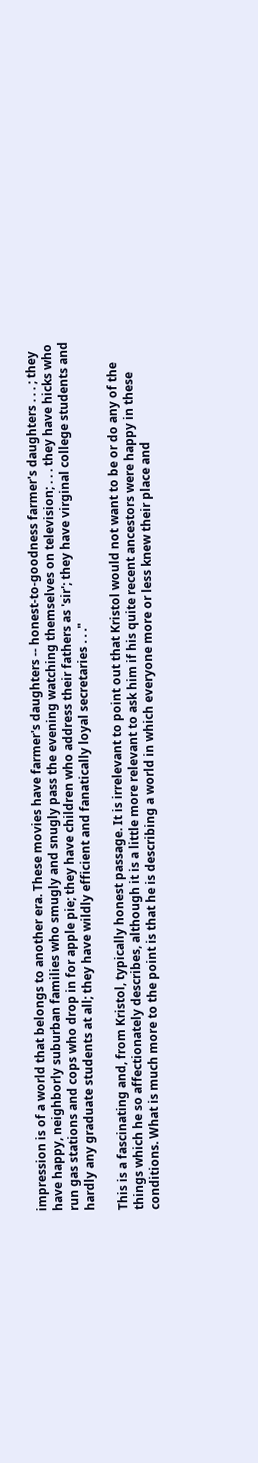impression is of a world that belongs to another era. These movies have farmer's daughters -- honest-to-goodness farmer's daughters . . . ; they have happy, neighborly suburban families who smugly and snugly pass the evening watching themselves on television; . . . they have hicks who run gas stations and cops who drop in for apple pie; they have children who address their fathers as 'sir'; they have virginal college students and hardly any graduate students at all; they have wildly efficient and fanatically loyal secretaries . . ."

This is a fascinating and, from Kristol, typically honest passage. It is irrelevant to point out that Kristol would not want to be or do any of the things which he so affectionately describes, although it is a little more relevant to ask him if his quite recent ancestors were happy in these conditions. What is much more to the point is that he is describing a world in which everyone more or less knew their place and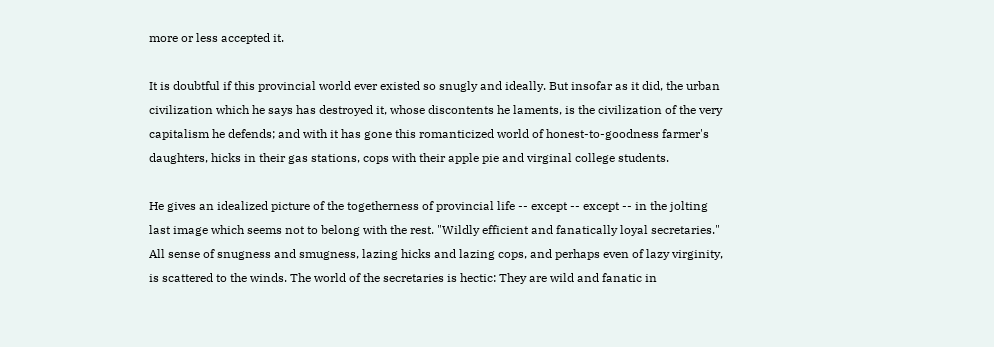more or less accepted it.

It is doubtful if this provincial world ever existed so snugly and ideally. But insofar as it did, the urban civilization which he says has destroyed it, whose discontents he laments, is the civilization of the very capitalism he defends; and with it has gone this romanticized world of honest-to-goodness farmer's daughters, hicks in their gas stations, cops with their apple pie and virginal college students.

He gives an idealized picture of the togetherness of provincial life -- except -- except -- in the jolting last image which seems not to belong with the rest. "Wildly efficient and fanatically loyal secretaries." All sense of snugness and smugness, lazing hicks and lazing cops, and perhaps even of lazy virginity, is scattered to the winds. The world of the secretaries is hectic: They are wild and fanatic in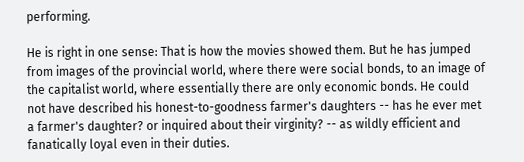performing.

He is right in one sense: That is how the movies showed them. But he has jumped from images of the provincial world, where there were social bonds, to an image of the capitalist world, where essentially there are only economic bonds. He could not have described his honest-to-goodness farmer's daughters -- has he ever met a farmer's daughter? or inquired about their virginity? -- as wildly efficient and fanatically loyal even in their duties.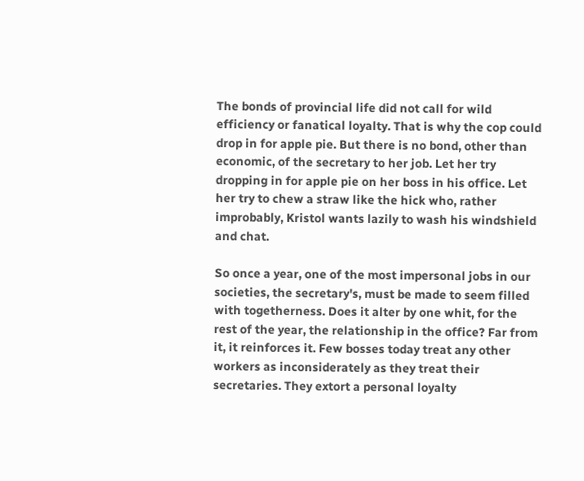The bonds of provincial life did not call for wild efficiency or fanatical loyalty. That is why the cop could drop in for apple pie. But there is no bond, other than economic, of the secretary to her job. Let her try dropping in for apple pie on her boss in his office. Let her try to chew a straw like the hick who, rather improbably, Kristol wants lazily to wash his windshield and chat.

So once a year, one of the most impersonal jobs in our societies, the secretary's, must be made to seem filled with togetherness. Does it alter by one whit, for the rest of the year, the relationship in the office? Far from it, it reinforces it. Few bosses today treat any other workers as inconsiderately as they treat their secretaries. They extort a personal loyalty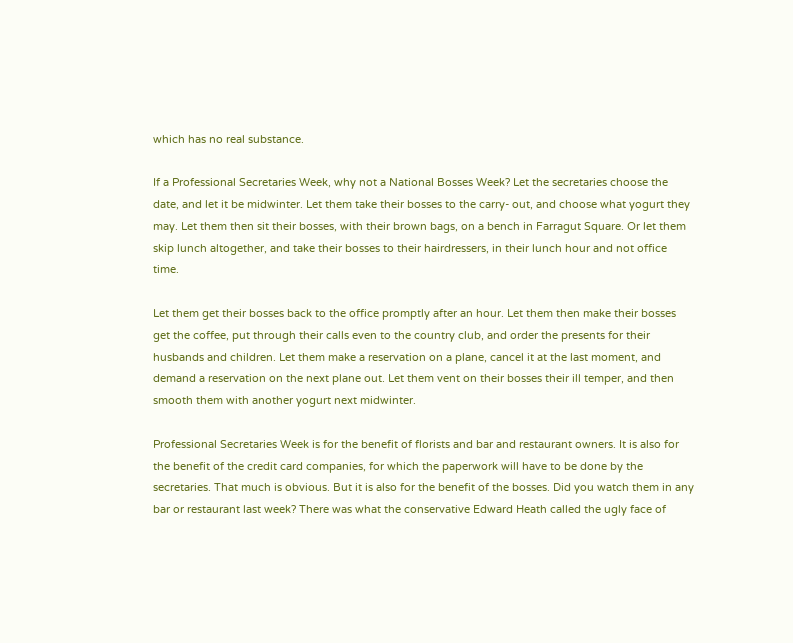which has no real substance.

If a Professional Secretaries Week, why not a National Bosses Week? Let the secretaries choose the date, and let it be midwinter. Let them take their bosses to the carry- out, and choose what yogurt they may. Let them then sit their bosses, with their brown bags, on a bench in Farragut Square. Or let them skip lunch altogether, and take their bosses to their hairdressers, in their lunch hour and not office time.

Let them get their bosses back to the office promptly after an hour. Let them then make their bosses get the coffee, put through their calls even to the country club, and order the presents for their husbands and children. Let them make a reservation on a plane, cancel it at the last moment, and demand a reservation on the next plane out. Let them vent on their bosses their ill temper, and then smooth them with another yogurt next midwinter.

Professional Secretaries Week is for the benefit of florists and bar and restaurant owners. It is also for the benefit of the credit card companies, for which the paperwork will have to be done by the secretaries. That much is obvious. But it is also for the benefit of the bosses. Did you watch them in any bar or restaurant last week? There was what the conservative Edward Heath called the ugly face of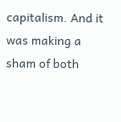capitalism. And it was making a sham of both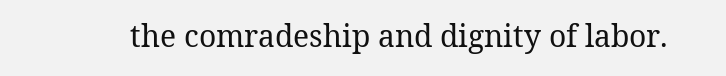the comradeship and dignity of labor.